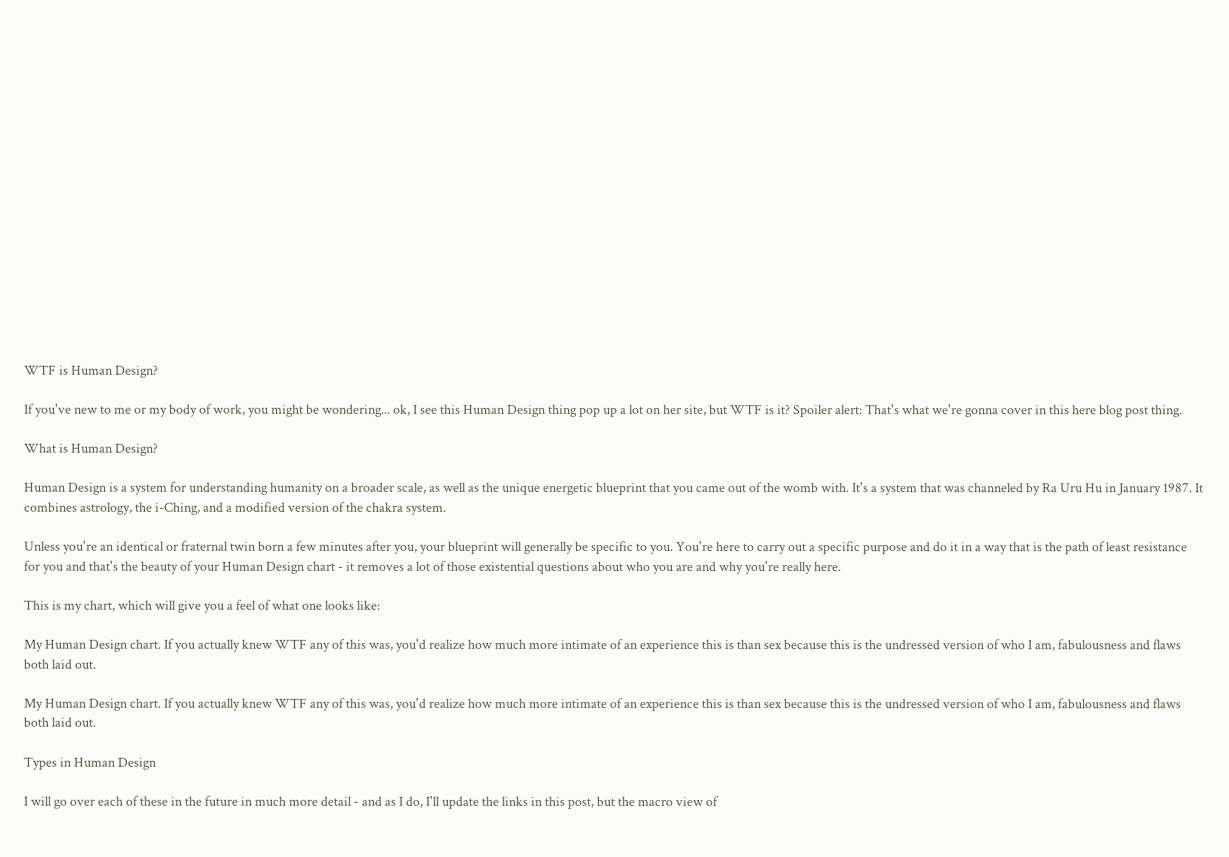WTF is Human Design?

If you've new to me or my body of work, you might be wondering... ok, I see this Human Design thing pop up a lot on her site, but WTF is it? Spoiler alert: That's what we're gonna cover in this here blog post thing.

What is Human Design?

Human Design is a system for understanding humanity on a broader scale, as well as the unique energetic blueprint that you came out of the womb with. It's a system that was channeled by Ra Uru Hu in January 1987. It combines astrology, the i-Ching, and a modified version of the chakra system.

Unless you're an identical or fraternal twin born a few minutes after you, your blueprint will generally be specific to you. You're here to carry out a specific purpose and do it in a way that is the path of least resistance for you and that's the beauty of your Human Design chart - it removes a lot of those existential questions about who you are and why you're really here.

This is my chart, which will give you a feel of what one looks like:

My Human Design chart. If you actually knew WTF any of this was, you'd realize how much more intimate of an experience this is than sex because this is the undressed version of who I am, fabulousness and flaws both laid out.

My Human Design chart. If you actually knew WTF any of this was, you'd realize how much more intimate of an experience this is than sex because this is the undressed version of who I am, fabulousness and flaws both laid out.

Types in Human Design

I will go over each of these in the future in much more detail - and as I do, I'll update the links in this post, but the macro view of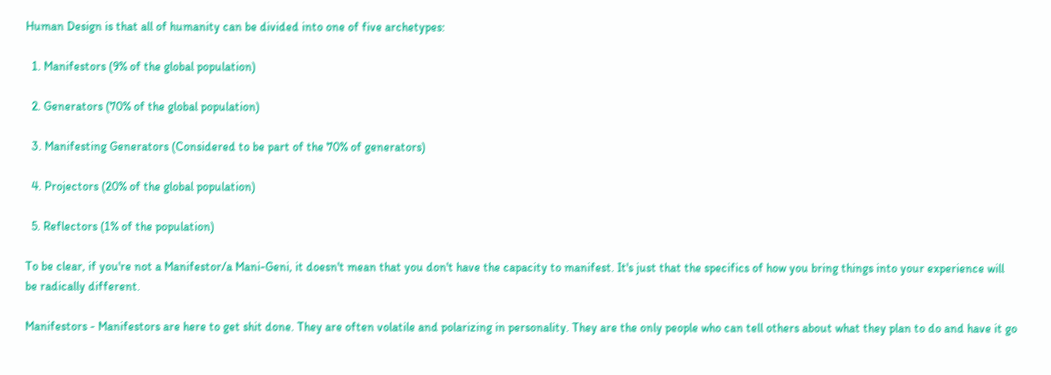Human Design is that all of humanity can be divided into one of five archetypes:

  1. Manifestors (9% of the global population)

  2. Generators (70% of the global population)

  3. Manifesting Generators (Considered to be part of the 70% of generators)

  4. Projectors (20% of the global population)

  5. Reflectors (1% of the population)

To be clear, if you're not a Manifestor/a Mani-Geni, it doesn't mean that you don't have the capacity to manifest. It's just that the specifics of how you bring things into your experience will be radically different.

Manifestors - Manifestors are here to get shit done. They are often volatile and polarizing in personality. They are the only people who can tell others about what they plan to do and have it go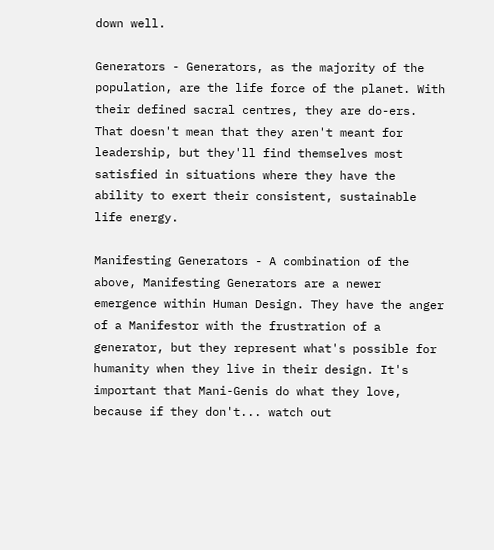down well.

Generators - Generators, as the majority of the population, are the life force of the planet. With their defined sacral centres, they are do-ers. That doesn't mean that they aren't meant for leadership, but they'll find themselves most satisfied in situations where they have the ability to exert their consistent, sustainable life energy.

Manifesting Generators - A combination of the above, Manifesting Generators are a newer emergence within Human Design. They have the anger of a Manifestor with the frustration of a generator, but they represent what's possible for humanity when they live in their design. It's important that Mani-Genis do what they love, because if they don't... watch out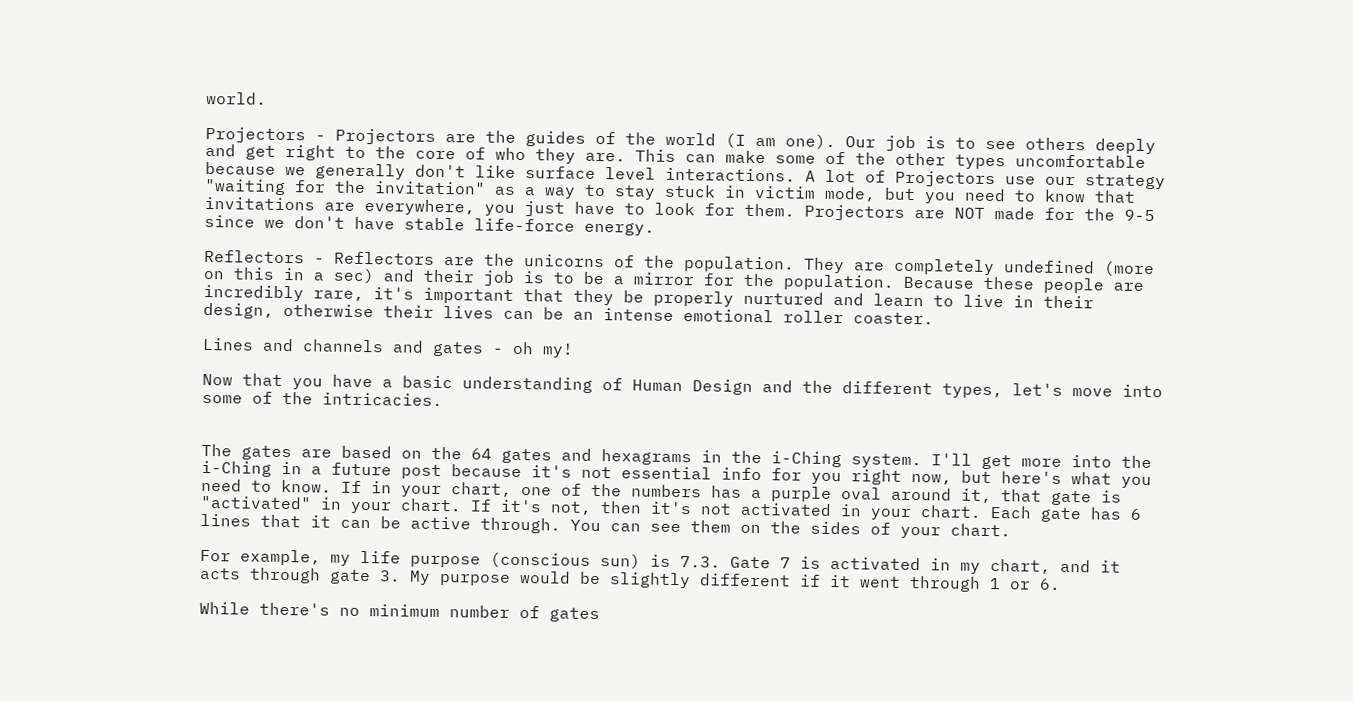world.

Projectors - Projectors are the guides of the world (I am one). Our job is to see others deeply and get right to the core of who they are. This can make some of the other types uncomfortable because we generally don't like surface level interactions. A lot of Projectors use our strategy "waiting for the invitation" as a way to stay stuck in victim mode, but you need to know that invitations are everywhere, you just have to look for them. Projectors are NOT made for the 9-5 since we don't have stable life-force energy.

Reflectors - Reflectors are the unicorns of the population. They are completely undefined (more on this in a sec) and their job is to be a mirror for the population. Because these people are incredibly rare, it's important that they be properly nurtured and learn to live in their design, otherwise their lives can be an intense emotional roller coaster.

Lines and channels and gates - oh my!

Now that you have a basic understanding of Human Design and the different types, let's move into some of the intricacies.


The gates are based on the 64 gates and hexagrams in the i-Ching system. I'll get more into the i-Ching in a future post because it's not essential info for you right now, but here's what you need to know. If in your chart, one of the numbers has a purple oval around it, that gate is "activated" in your chart. If it's not, then it's not activated in your chart. Each gate has 6 lines that it can be active through. You can see them on the sides of your chart.

For example, my life purpose (conscious sun) is 7.3. Gate 7 is activated in my chart, and it acts through gate 3. My purpose would be slightly different if it went through 1 or 6.

While there's no minimum number of gates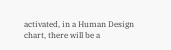activated, in a Human Design chart, there will be a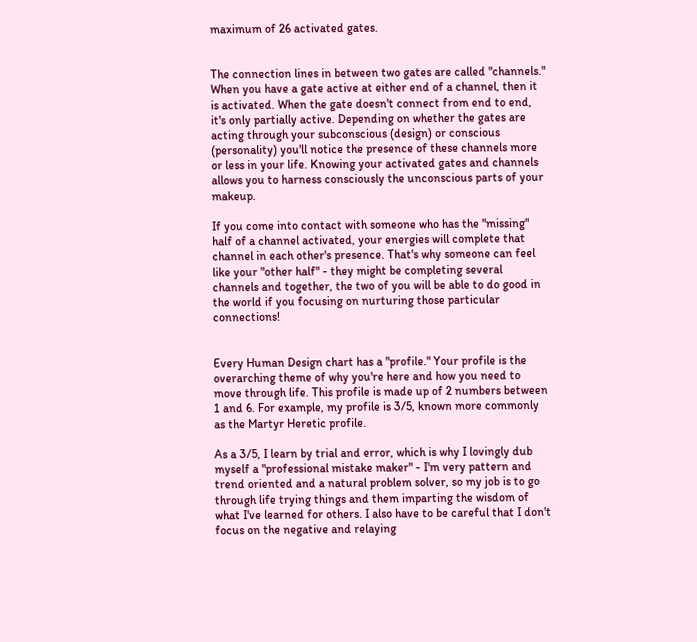maximum of 26 activated gates.


The connection lines in between two gates are called "channels." When you have a gate active at either end of a channel, then it is activated. When the gate doesn't connect from end to end, it's only partially active. Depending on whether the gates are acting through your subconscious (design) or conscious (personality) you'll notice the presence of these channels more or less in your life. Knowing your activated gates and channels allows you to harness consciously the unconscious parts of your makeup.

If you come into contact with someone who has the "missing" half of a channel activated, your energies will complete that channel in each other's presence. That's why someone can feel like your "other half" - they might be completing several channels and together, the two of you will be able to do good in the world if you focusing on nurturing those particular connections!


Every Human Design chart has a "profile." Your profile is the overarching theme of why you're here and how you need to move through life. This profile is made up of 2 numbers between 1 and 6. For example, my profile is 3/5, known more commonly as the Martyr Heretic profile.

As a 3/5, I learn by trial and error, which is why I lovingly dub myself a "professional mistake maker" - I'm very pattern and trend oriented and a natural problem solver, so my job is to go through life trying things and them imparting the wisdom of what I've learned for others. I also have to be careful that I don't focus on the negative and relaying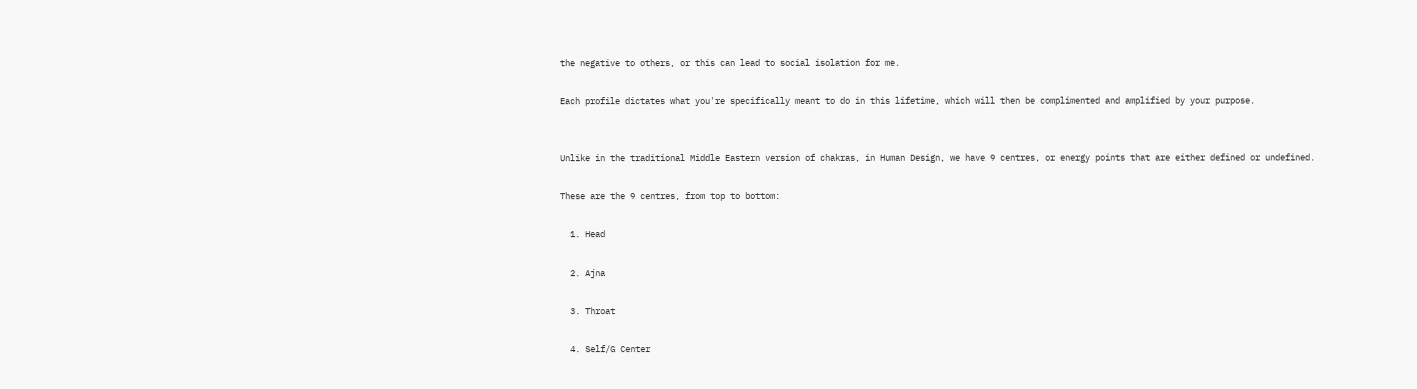the negative to others, or this can lead to social isolation for me.

Each profile dictates what you're specifically meant to do in this lifetime, which will then be complimented and amplified by your purpose.


Unlike in the traditional Middle Eastern version of chakras, in Human Design, we have 9 centres, or energy points that are either defined or undefined.

These are the 9 centres, from top to bottom:

  1. Head

  2. Ajna

  3. Throat

  4. Self/G Center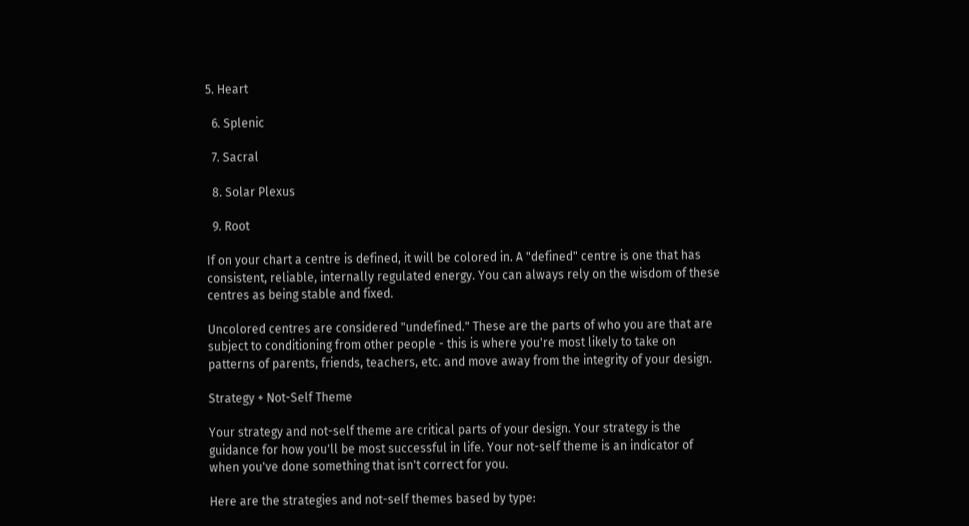5. Heart

  6. Splenic

  7. Sacral

  8. Solar Plexus

  9. Root

If on your chart a centre is defined, it will be colored in. A "defined" centre is one that has consistent, reliable, internally regulated energy. You can always rely on the wisdom of these centres as being stable and fixed.

Uncolored centres are considered "undefined." These are the parts of who you are that are subject to conditioning from other people - this is where you're most likely to take on patterns of parents, friends, teachers, etc. and move away from the integrity of your design.

Strategy + Not-Self Theme

Your strategy and not-self theme are critical parts of your design. Your strategy is the guidance for how you'll be most successful in life. Your not-self theme is an indicator of when you've done something that isn't correct for you.

Here are the strategies and not-self themes based by type: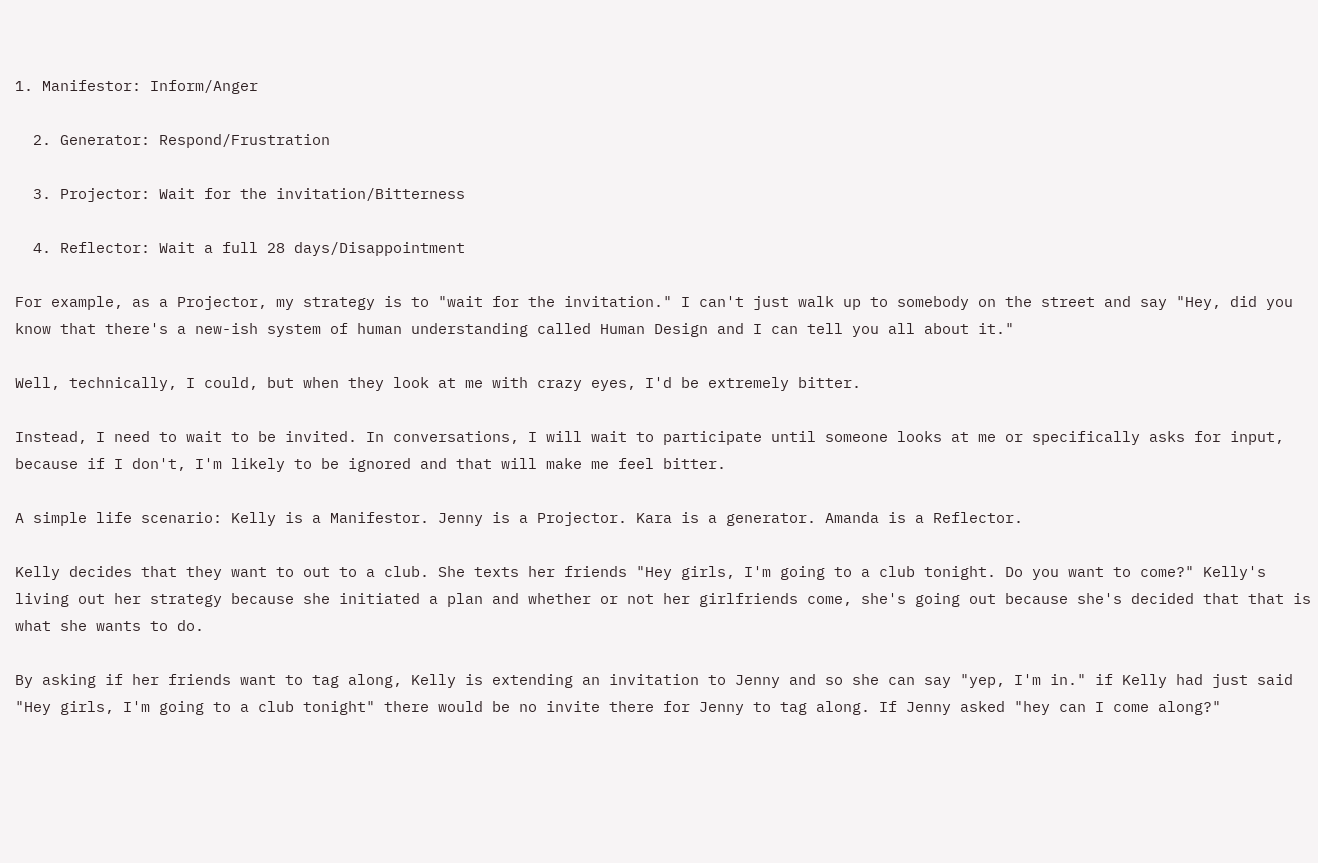1. Manifestor: Inform/Anger

  2. Generator: Respond/Frustration

  3. Projector: Wait for the invitation/Bitterness

  4. Reflector: Wait a full 28 days/Disappointment

For example, as a Projector, my strategy is to "wait for the invitation." I can't just walk up to somebody on the street and say "Hey, did you know that there's a new-ish system of human understanding called Human Design and I can tell you all about it."

Well, technically, I could, but when they look at me with crazy eyes, I'd be extremely bitter.

Instead, I need to wait to be invited. In conversations, I will wait to participate until someone looks at me or specifically asks for input, because if I don't, I'm likely to be ignored and that will make me feel bitter.

A simple life scenario: Kelly is a Manifestor. Jenny is a Projector. Kara is a generator. Amanda is a Reflector.

Kelly decides that they want to out to a club. She texts her friends "Hey girls, I'm going to a club tonight. Do you want to come?" Kelly's living out her strategy because she initiated a plan and whether or not her girlfriends come, she's going out because she's decided that that is what she wants to do.

By asking if her friends want to tag along, Kelly is extending an invitation to Jenny and so she can say "yep, I'm in." if Kelly had just said "Hey girls, I'm going to a club tonight" there would be no invite there for Jenny to tag along. If Jenny asked "hey can I come along?"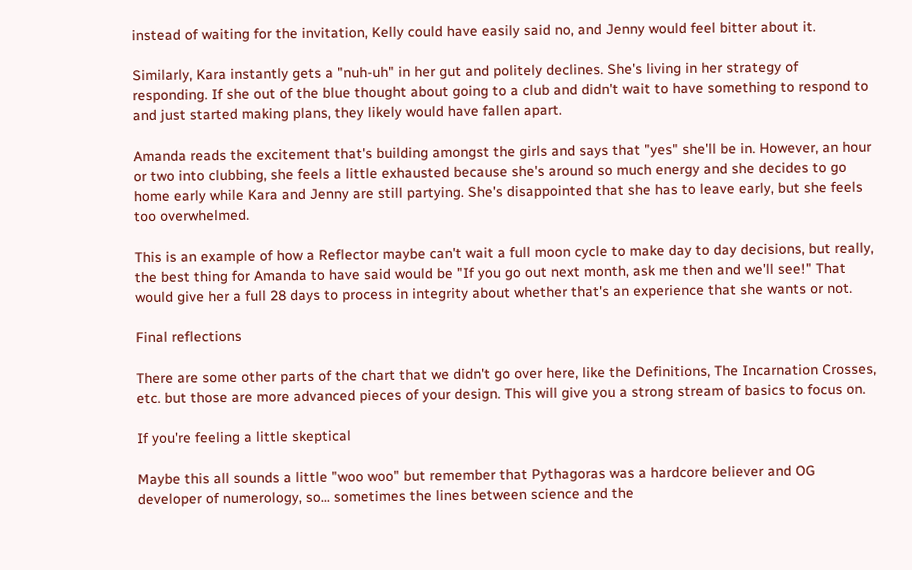instead of waiting for the invitation, Kelly could have easily said no, and Jenny would feel bitter about it.

Similarly, Kara instantly gets a "nuh-uh" in her gut and politely declines. She's living in her strategy of responding. If she out of the blue thought about going to a club and didn't wait to have something to respond to and just started making plans, they likely would have fallen apart.

Amanda reads the excitement that's building amongst the girls and says that "yes" she'll be in. However, an hour or two into clubbing, she feels a little exhausted because she's around so much energy and she decides to go home early while Kara and Jenny are still partying. She's disappointed that she has to leave early, but she feels too overwhelmed.

This is an example of how a Reflector maybe can't wait a full moon cycle to make day to day decisions, but really, the best thing for Amanda to have said would be "If you go out next month, ask me then and we'll see!" That would give her a full 28 days to process in integrity about whether that's an experience that she wants or not.

Final reflections

There are some other parts of the chart that we didn't go over here, like the Definitions, The Incarnation Crosses, etc. but those are more advanced pieces of your design. This will give you a strong stream of basics to focus on.

If you're feeling a little skeptical

Maybe this all sounds a little "woo woo" but remember that Pythagoras was a hardcore believer and OG developer of numerology, so... sometimes the lines between science and the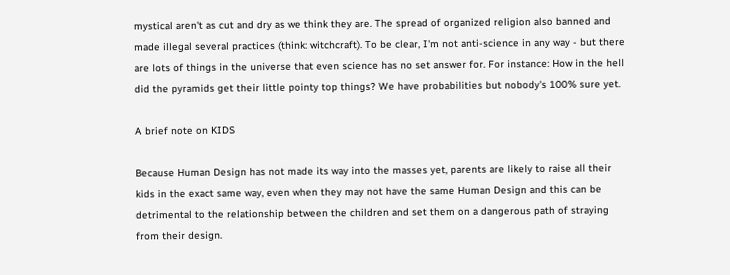mystical aren't as cut and dry as we think they are. The spread of organized religion also banned and made illegal several practices (think: witchcraft). To be clear, I'm not anti-science in any way - but there are lots of things in the universe that even science has no set answer for. For instance: How in the hell did the pyramids get their little pointy top things? We have probabilities but nobody's 100% sure yet.

A brief note on KIDS

Because Human Design has not made its way into the masses yet, parents are likely to raise all their kids in the exact same way, even when they may not have the same Human Design and this can be detrimental to the relationship between the children and set them on a dangerous path of straying from their design.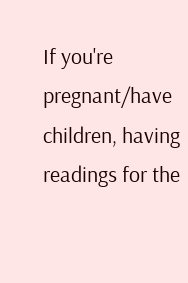If you're pregnant/have children, having readings for the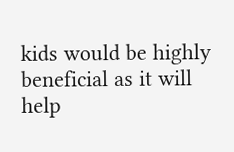kids would be highly beneficial as it will help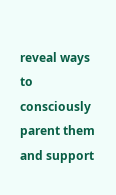reveal ways to consciously parent them and support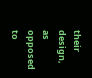their design, as opposed to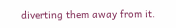diverting them away from it.